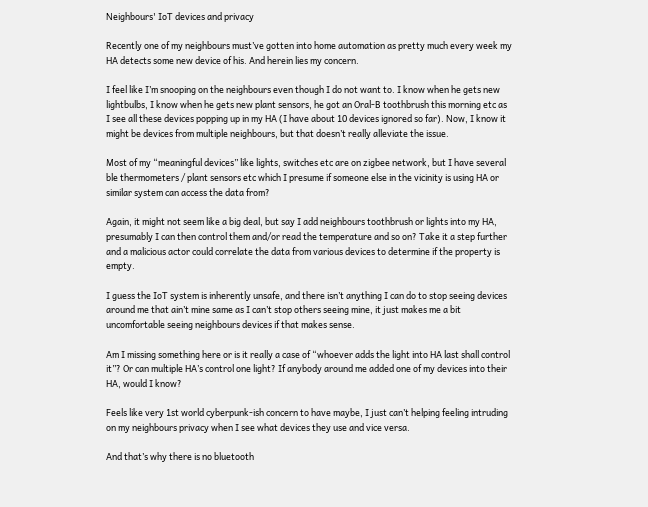Neighbours' IoT devices and privacy

Recently one of my neighbours must’ve gotten into home automation as pretty much every week my HA detects some new device of his. And herein lies my concern.

I feel like I’m snooping on the neighbours even though I do not want to. I know when he gets new lightbulbs, I know when he gets new plant sensors, he got an Oral-B toothbrush this morning etc as I see all these devices popping up in my HA (I have about 10 devices ignored so far). Now, I know it might be devices from multiple neighbours, but that doesn’t really alleviate the issue.

Most of my “meaningful devices” like lights, switches etc are on zigbee network, but I have several ble thermometers / plant sensors etc which I presume if someone else in the vicinity is using HA or similar system can access the data from?

Again, it might not seem like a big deal, but say I add neighbours toothbrush or lights into my HA, presumably I can then control them and/or read the temperature and so on? Take it a step further and a malicious actor could correlate the data from various devices to determine if the property is empty.

I guess the IoT system is inherently unsafe, and there isn’t anything I can do to stop seeing devices around me that ain’t mine same as I can’t stop others seeing mine, it just makes me a bit uncomfortable seeing neighbours devices if that makes sense.

Am I missing something here or is it really a case of “whoever adds the light into HA last shall control it”? Or can multiple HA’s control one light? If anybody around me added one of my devices into their HA, would I know?

Feels like very 1st world cyberpunk-ish concern to have maybe, I just can’t helping feeling intruding on my neighbours privacy when I see what devices they use and vice versa.

And that’s why there is no bluetooth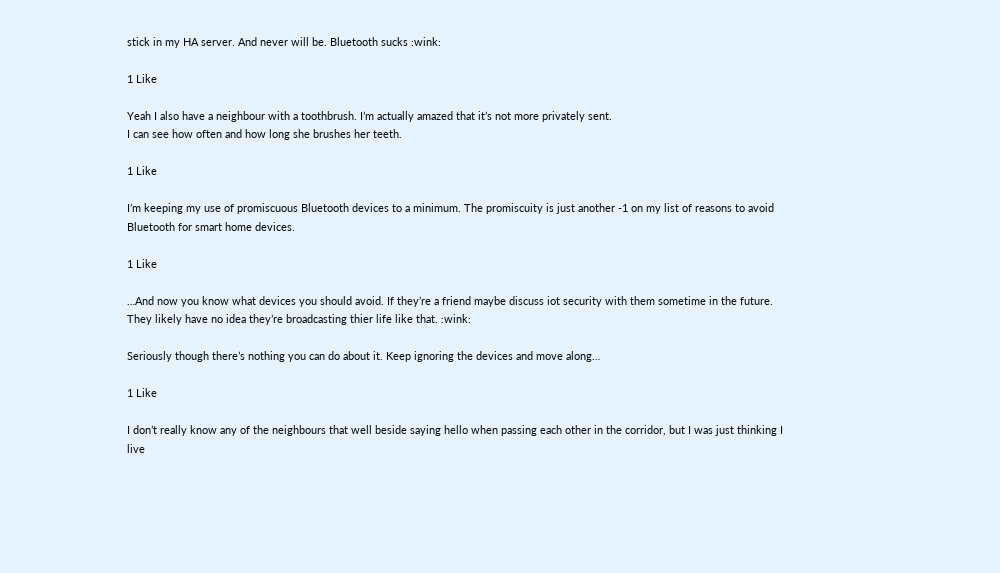stick in my HA server. And never will be. Bluetooth sucks :wink:

1 Like

Yeah I also have a neighbour with a toothbrush. I’m actually amazed that it’s not more privately sent.
I can see how often and how long she brushes her teeth.

1 Like

I’m keeping my use of promiscuous Bluetooth devices to a minimum. The promiscuity is just another -1 on my list of reasons to avoid Bluetooth for smart home devices.

1 Like

…And now you know what devices you should avoid. If they’re a friend maybe discuss iot security with them sometime in the future. They likely have no idea they’re broadcasting thier life like that. :wink:

Seriously though there’s nothing you can do about it. Keep ignoring the devices and move along…

1 Like

I don’t really know any of the neighbours that well beside saying hello when passing each other in the corridor, but I was just thinking I live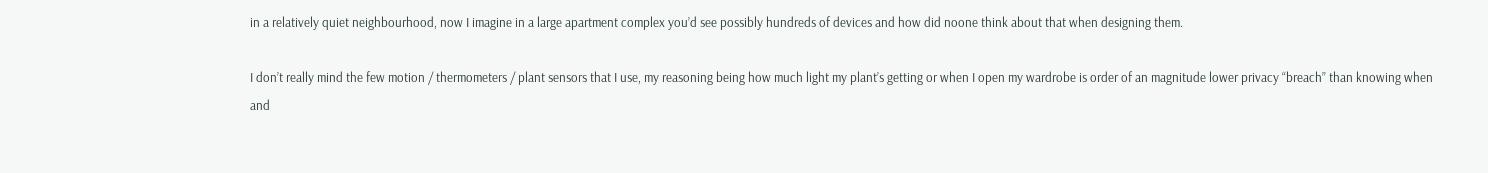in a relatively quiet neighbourhood, now I imagine in a large apartment complex you’d see possibly hundreds of devices and how did noone think about that when designing them.

I don’t really mind the few motion / thermometers / plant sensors that I use, my reasoning being how much light my plant’s getting or when I open my wardrobe is order of an magnitude lower privacy “breach” than knowing when and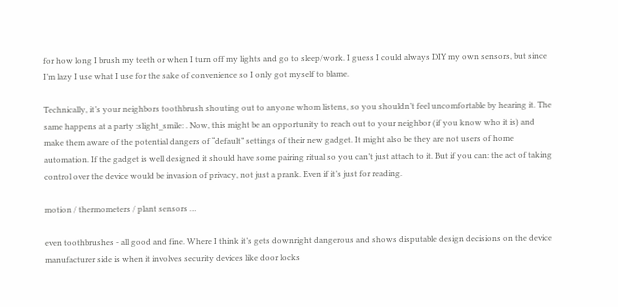for how long I brush my teeth or when I turn off my lights and go to sleep/work. I guess I could always DIY my own sensors, but since I’m lazy I use what I use for the sake of convenience so I only got myself to blame.

Technically, it’s your neighbors toothbrush shouting out to anyone whom listens, so you shouldn’t feel uncomfortable by hearing it. The same happens at a party :slight_smile: . Now, this might be an opportunity to reach out to your neighbor (if you know who it is) and make them aware of the potential dangers of “default” settings of their new gadget. It might also be they are not users of home automation. If the gadget is well designed it should have some pairing ritual so you can’t just attach to it. But if you can: the act of taking control over the device would be invasion of privacy, not just a prank. Even if it’s just for reading.

motion / thermometers / plant sensors …

even toothbrushes - all good and fine. Where I think it’s gets downright dangerous and shows disputable design decisions on the device manufacturer side is when it involves security devices like door locks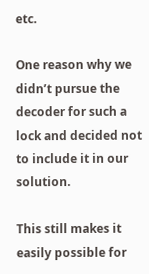etc.

One reason why we didn’t pursue the decoder for such a lock and decided not to include it in our solution.

This still makes it easily possible for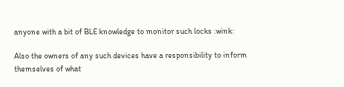anyone with a bit of BLE knowledge to monitor such locks :wink:

Also the owners of any such devices have a responsibility to inform themselves of what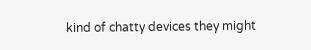kind of chatty devices they might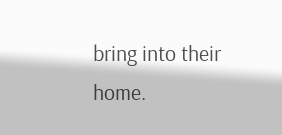bring into their home.